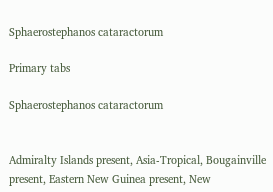Sphaerostephanos cataractorum

Primary tabs

Sphaerostephanos cataractorum


Admiralty Islands present, Asia-Tropical, Bougainville present, Eastern New Guinea present, New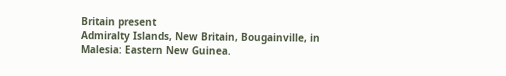Britain present
Admiralty Islands, New Britain, Bougainville, in Malesia: Eastern New Guinea.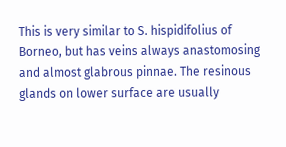This is very similar to S. hispidifolius of Borneo, but has veins always anastomosing and almost glabrous pinnae. The resinous glands on lower surface are usually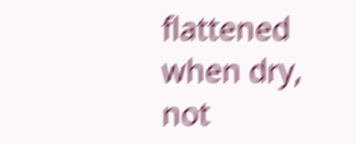flattened when dry, not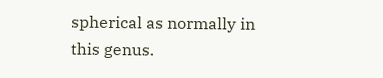spherical as normally in this genus.